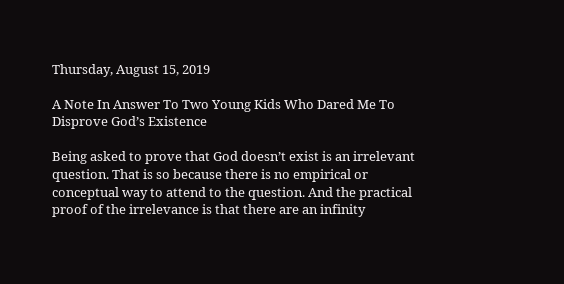Thursday, August 15, 2019

A Note In Answer To Two Young Kids Who Dared Me To Disprove God’s Existence

Being asked to prove that God doesn’t exist is an irrelevant question. That is so because there is no empirical or conceptual way to attend to the question. And the practical proof of the irrelevance is that there are an infinity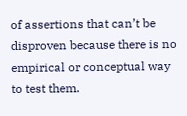of assertions that can’t be disproven because there is no empirical or conceptual way to test them.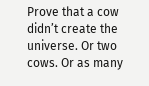Prove that a cow didn’t create the universe. Or two cows. Or as many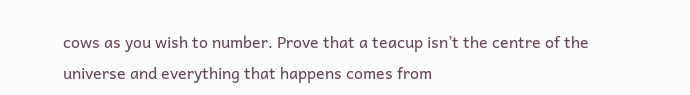cows as you wish to number. Prove that a teacup isn’t the centre of the universe and everything that happens comes from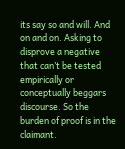its say so and will. And on and on. Asking to disprove a negative that can’t be tested empirically or conceptually beggars discourse. So the burden of proof is in the claimant.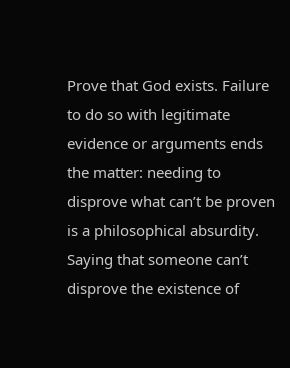Prove that God exists. Failure to do so with legitimate evidence or arguments ends the matter: needing to disprove what can’t be proven is a philosophical absurdity. Saying that someone can’t disprove the existence of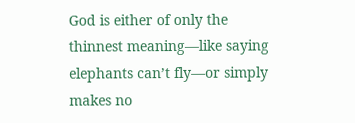God is either of only the thinnest meaning—like saying elephants can’t fly—or simply makes no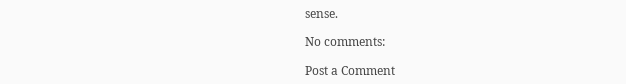sense.

No comments:

Post a Comment